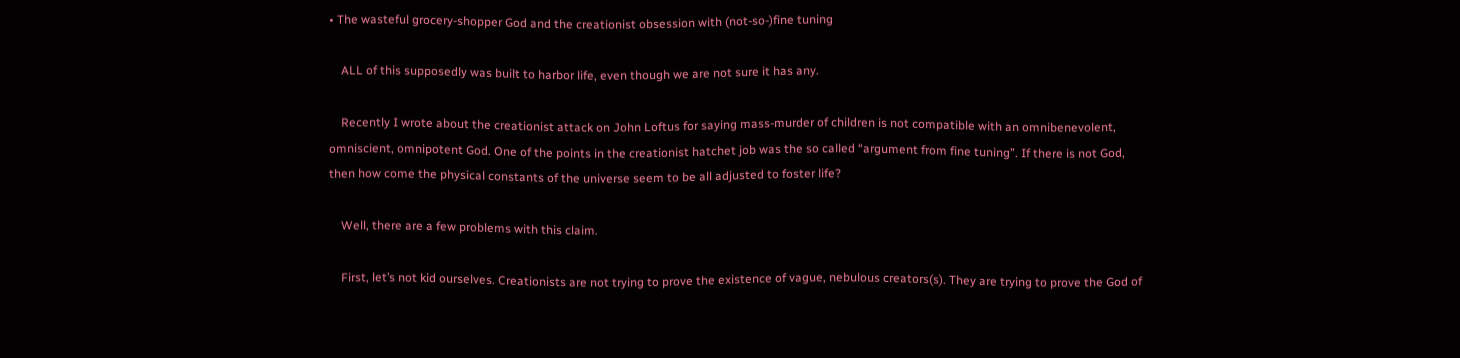• The wasteful grocery-shopper God and the creationist obsession with (not-so-)fine tuning

    ALL of this supposedly was built to harbor life, even though we are not sure it has any.

    Recently I wrote about the creationist attack on John Loftus for saying mass-murder of children is not compatible with an omnibenevolent, omniscient, omnipotent God. One of the points in the creationist hatchet job was the so called “argument from fine tuning”. If there is not God, then how come the physical constants of the universe seem to be all adjusted to foster life?

    Well, there are a few problems with this claim.

    First, let’s not kid ourselves. Creationists are not trying to prove the existence of vague, nebulous creators(s). They are trying to prove the God of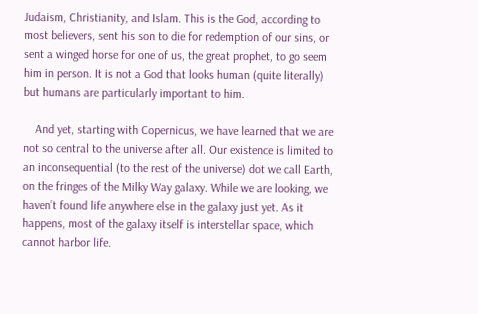Judaism, Christianity, and Islam. This is the God, according to most believers, sent his son to die for redemption of our sins, or sent a winged horse for one of us, the great prophet, to go seem him in person. It is not a God that looks human (quite literally) but humans are particularly important to him.

    And yet, starting with Copernicus, we have learned that we are not so central to the universe after all. Our existence is limited to an inconsequential (to the rest of the universe) dot we call Earth, on the fringes of the Milky Way galaxy. While we are looking, we haven’t found life anywhere else in the galaxy just yet. As it happens, most of the galaxy itself is interstellar space, which cannot harbor life.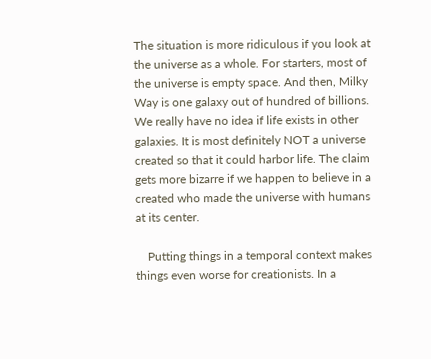The situation is more ridiculous if you look at the universe as a whole. For starters, most of the universe is empty space. And then, Milky Way is one galaxy out of hundred of billions. We really have no idea if life exists in other galaxies. It is most definitely NOT a universe created so that it could harbor life. The claim gets more bizarre if we happen to believe in a created who made the universe with humans at its center.

    Putting things in a temporal context makes things even worse for creationists. In a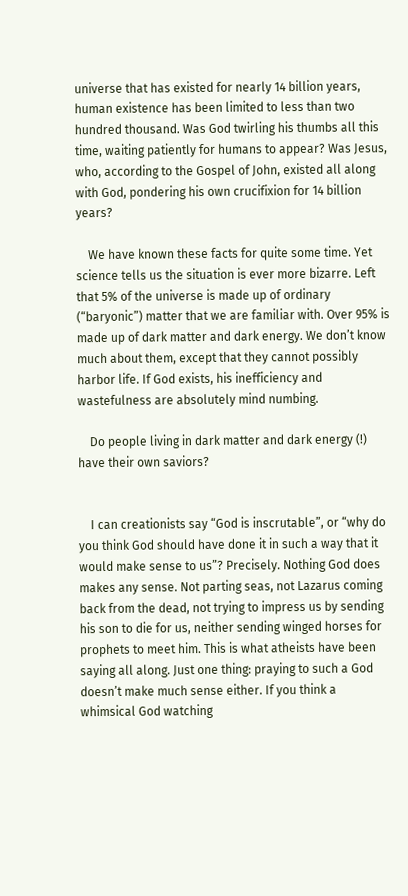universe that has existed for nearly 14 billion years, human existence has been limited to less than two hundred thousand. Was God twirling his thumbs all this time, waiting patiently for humans to appear? Was Jesus, who, according to the Gospel of John, existed all along with God, pondering his own crucifixion for 14 billion years?

    We have known these facts for quite some time. Yet science tells us the situation is ever more bizarre. Left that 5% of the universe is made up of ordinary (“baryonic”) matter that we are familiar with. Over 95% is made up of dark matter and dark energy. We don’t know much about them, except that they cannot possibly harbor life. If God exists, his inefficiency and wastefulness are absolutely mind numbing.

    Do people living in dark matter and dark energy (!) have their own saviors?


    I can creationists say “God is inscrutable”, or “why do you think God should have done it in such a way that it would make sense to us”? Precisely. Nothing God does makes any sense. Not parting seas, not Lazarus coming back from the dead, not trying to impress us by sending his son to die for us, neither sending winged horses for prophets to meet him. This is what atheists have been saying all along. Just one thing: praying to such a God doesn’t make much sense either. If you think a whimsical God watching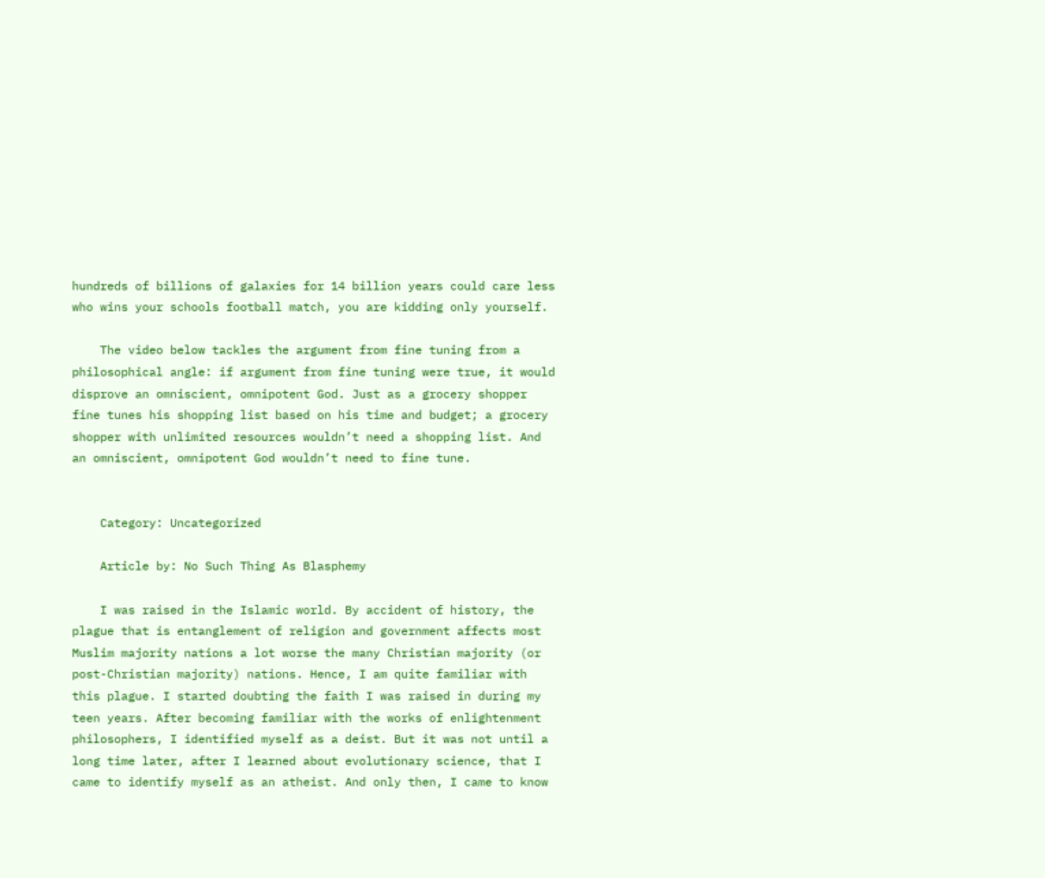hundreds of billions of galaxies for 14 billion years could care less who wins your schools football match, you are kidding only yourself.

    The video below tackles the argument from fine tuning from a philosophical angle: if argument from fine tuning were true, it would disprove an omniscient, omnipotent God. Just as a grocery shopper fine tunes his shopping list based on his time and budget; a grocery shopper with unlimited resources wouldn’t need a shopping list. And an omniscient, omnipotent God wouldn’t need to fine tune.


    Category: Uncategorized

    Article by: No Such Thing As Blasphemy

    I was raised in the Islamic world. By accident of history, the plague that is entanglement of religion and government affects most Muslim majority nations a lot worse the many Christian majority (or post-Christian majority) nations. Hence, I am quite familiar with this plague. I started doubting the faith I was raised in during my teen years. After becoming familiar with the works of enlightenment philosophers, I identified myself as a deist. But it was not until a long time later, after I learned about evolutionary science, that I came to identify myself as an atheist. And only then, I came to know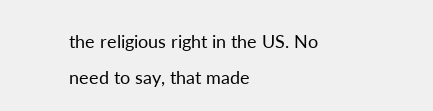the religious right in the US. No need to say, that made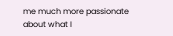me much more passionate about what I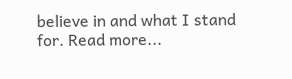believe in and what I stand for. Read more...